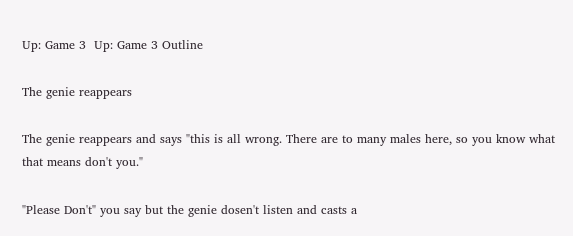Up: Game 3  Up: Game 3 Outline

The genie reappears

The genie reappears and says "this is all wrong. There are to many males here, so you know what that means don't you."

"Please Don't" you say but the genie dosen't listen and casts a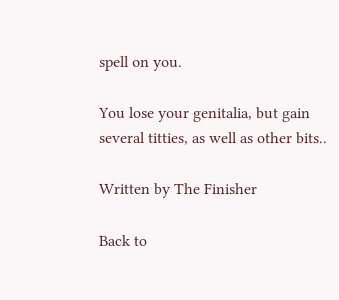spell on you.

You lose your genitalia, but gain several titties, as well as other bits..

Written by The Finisher

Back to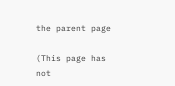the parent page

(This page has not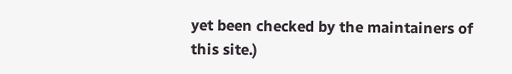yet been checked by the maintainers of this site.)